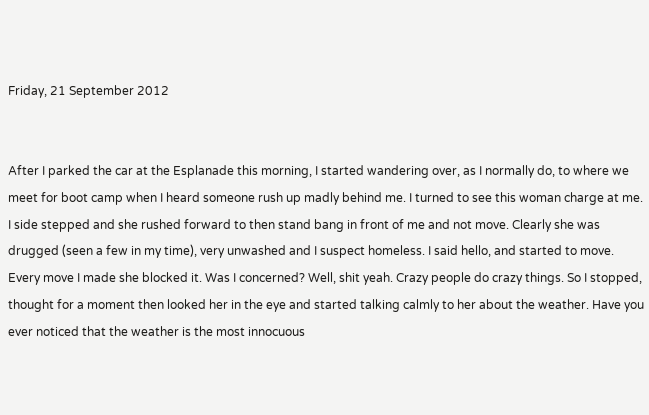Friday, 21 September 2012


After I parked the car at the Esplanade this morning, I started wandering over, as I normally do, to where we meet for boot camp when I heard someone rush up madly behind me. I turned to see this woman charge at me. I side stepped and she rushed forward to then stand bang in front of me and not move. Clearly she was drugged (seen a few in my time), very unwashed and I suspect homeless. I said hello, and started to move. Every move I made she blocked it. Was I concerned? Well, shit yeah. Crazy people do crazy things. So I stopped, thought for a moment then looked her in the eye and started talking calmly to her about the weather. Have you ever noticed that the weather is the most innocuous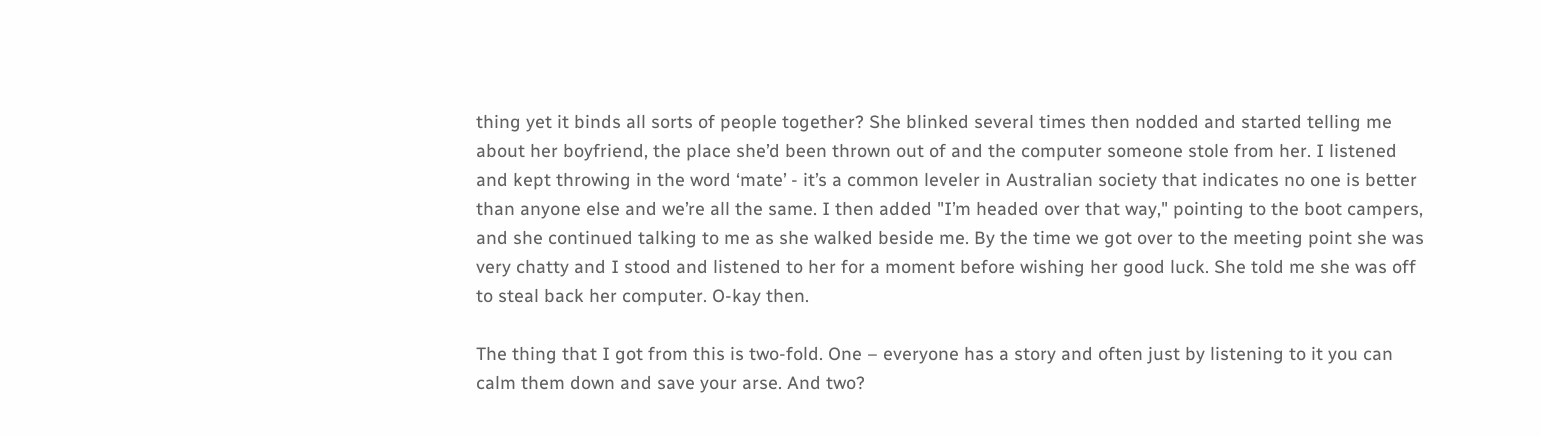thing yet it binds all sorts of people together? She blinked several times then nodded and started telling me about her boyfriend, the place she’d been thrown out of and the computer someone stole from her. I listened and kept throwing in the word ‘mate’ - it’s a common leveler in Australian society that indicates no one is better than anyone else and we’re all the same. I then added "I’m headed over that way," pointing to the boot campers, and she continued talking to me as she walked beside me. By the time we got over to the meeting point she was very chatty and I stood and listened to her for a moment before wishing her good luck. She told me she was off to steal back her computer. O-kay then.

The thing that I got from this is two-fold. One – everyone has a story and often just by listening to it you can calm them down and save your arse. And two?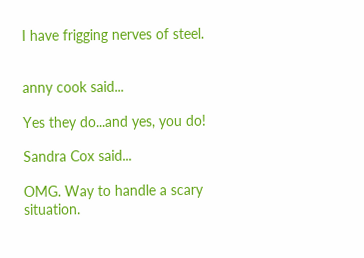I have frigging nerves of steel.


anny cook said...

Yes they do...and yes, you do!

Sandra Cox said...

OMG. Way to handle a scary situation.